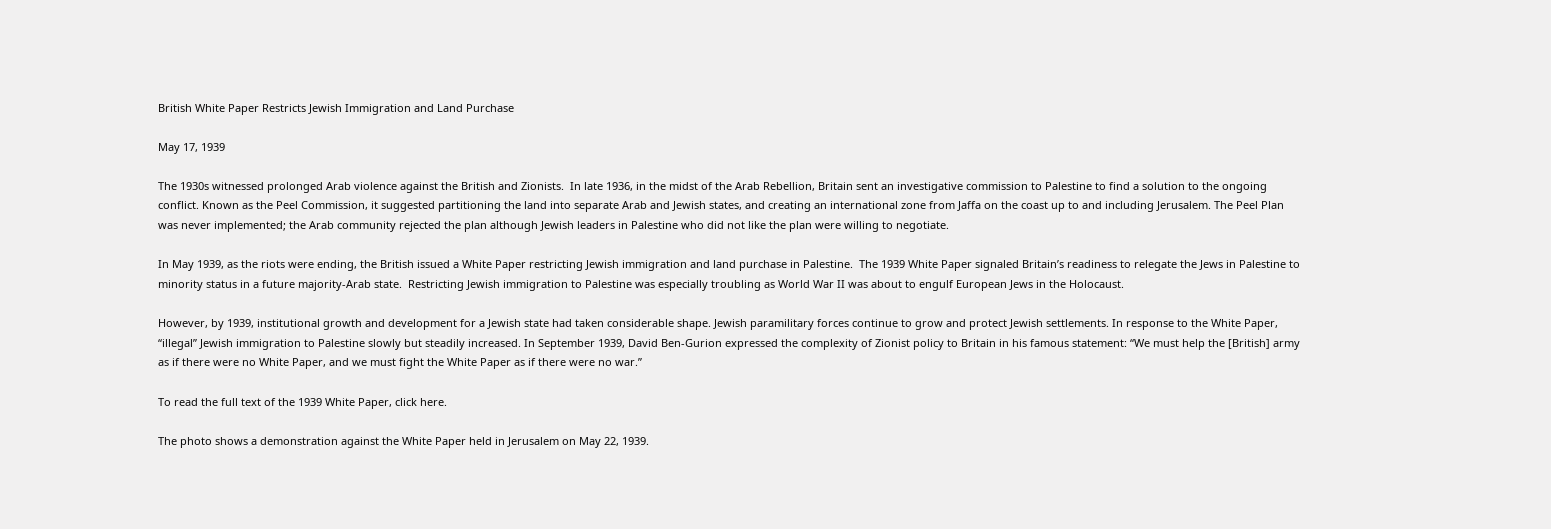British White Paper Restricts Jewish Immigration and Land Purchase

May 17, 1939

The 1930s witnessed prolonged Arab violence against the British and Zionists.  In late 1936, in the midst of the Arab Rebellion, Britain sent an investigative commission to Palestine to find a solution to the ongoing conflict. Known as the Peel Commission, it suggested partitioning the land into separate Arab and Jewish states, and creating an international zone from Jaffa on the coast up to and including Jerusalem. The Peel Plan was never implemented; the Arab community rejected the plan although Jewish leaders in Palestine who did not like the plan were willing to negotiate.

In May 1939, as the riots were ending, the British issued a White Paper restricting Jewish immigration and land purchase in Palestine.  The 1939 White Paper signaled Britain’s readiness to relegate the Jews in Palestine to minority status in a future majority-Arab state.  Restricting Jewish immigration to Palestine was especially troubling as World War II was about to engulf European Jews in the Holocaust.

However, by 1939, institutional growth and development for a Jewish state had taken considerable shape. Jewish paramilitary forces continue to grow and protect Jewish settlements. In response to the White Paper, “illegal” Jewish immigration to Palestine slowly but steadily increased. In September 1939, David Ben-Gurion expressed the complexity of Zionist policy to Britain in his famous statement: “We must help the [British] army as if there were no White Paper, and we must fight the White Paper as if there were no war.”

To read the full text of the 1939 White Paper, click here.

The photo shows a demonstration against the White Paper held in Jerusalem on May 22, 1939.